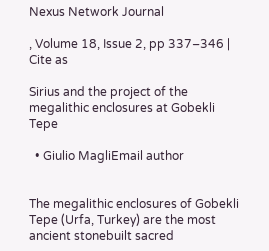Nexus Network Journal

, Volume 18, Issue 2, pp 337–346 | Cite as

Sirius and the project of the megalithic enclosures at Gobekli Tepe

  • Giulio MagliEmail author


The megalithic enclosures of Gobekli Tepe (Urfa, Turkey) are the most ancient stonebuilt sacred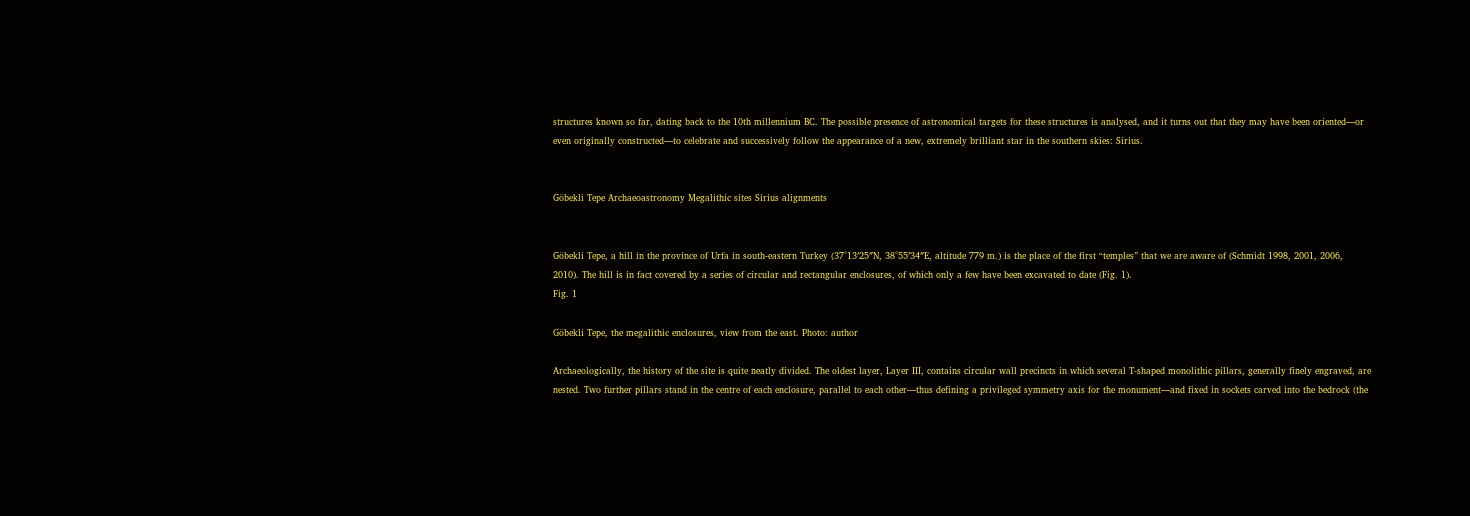structures known so far, dating back to the 10th millennium BC. The possible presence of astronomical targets for these structures is analysed, and it turns out that they may have been oriented—or even originally constructed—to celebrate and successively follow the appearance of a new, extremely brilliant star in the southern skies: Sirius.


Göbekli Tepe Archaeoastronomy Megalithic sites Sirius alignments


Göbekli Tepe, a hill in the province of Urfa in south-eastern Turkey (37°13′25″N, 38°55′34″E, altitude 779 m.) is the place of the first “temples” that we are aware of (Schmidt 1998, 2001, 2006, 2010). The hill is in fact covered by a series of circular and rectangular enclosures, of which only a few have been excavated to date (Fig. 1).
Fig. 1

Göbekli Tepe, the megalithic enclosures, view from the east. Photo: author

Archaeologically, the history of the site is quite neatly divided. The oldest layer, Layer III, contains circular wall precincts in which several T-shaped monolithic pillars, generally finely engraved, are nested. Two further pillars stand in the centre of each enclosure, parallel to each other—thus defining a privileged symmetry axis for the monument—and fixed in sockets carved into the bedrock (the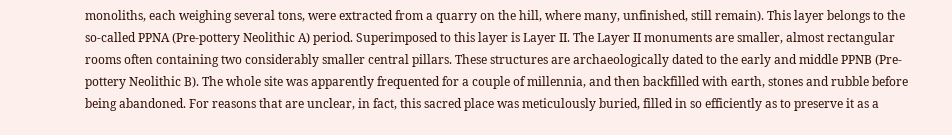monoliths, each weighing several tons, were extracted from a quarry on the hill, where many, unfinished, still remain). This layer belongs to the so-called PPNA (Pre-pottery Neolithic A) period. Superimposed to this layer is Layer II. The Layer II monuments are smaller, almost rectangular rooms often containing two considerably smaller central pillars. These structures are archaeologically dated to the early and middle PPNB (Pre-pottery Neolithic B). The whole site was apparently frequented for a couple of millennia, and then backfilled with earth, stones and rubble before being abandoned. For reasons that are unclear, in fact, this sacred place was meticulously buried, filled in so efficiently as to preserve it as a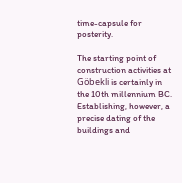time-capsule for posterity.

The starting point of construction activities at Göbekli is certainly in the 10th millennium BC. Establishing, however, a precise dating of the buildings and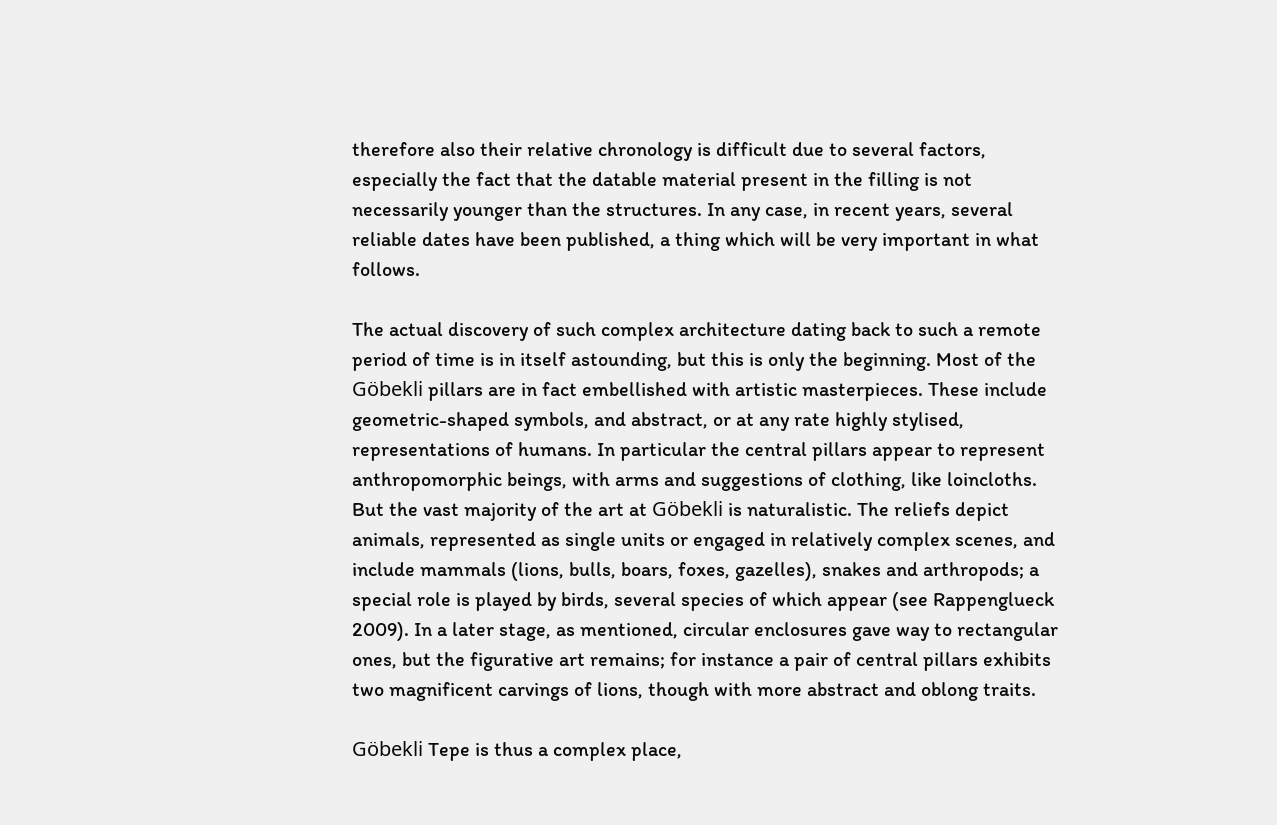therefore also their relative chronology is difficult due to several factors, especially the fact that the datable material present in the filling is not necessarily younger than the structures. In any case, in recent years, several reliable dates have been published, a thing which will be very important in what follows.

The actual discovery of such complex architecture dating back to such a remote period of time is in itself astounding, but this is only the beginning. Most of the Göbekli pillars are in fact embellished with artistic masterpieces. These include geometric-shaped symbols, and abstract, or at any rate highly stylised, representations of humans. In particular the central pillars appear to represent anthropomorphic beings, with arms and suggestions of clothing, like loincloths. But the vast majority of the art at Göbekli is naturalistic. The reliefs depict animals, represented as single units or engaged in relatively complex scenes, and include mammals (lions, bulls, boars, foxes, gazelles), snakes and arthropods; a special role is played by birds, several species of which appear (see Rappenglueck 2009). In a later stage, as mentioned, circular enclosures gave way to rectangular ones, but the figurative art remains; for instance a pair of central pillars exhibits two magnificent carvings of lions, though with more abstract and oblong traits.

Göbekli Tepe is thus a complex place,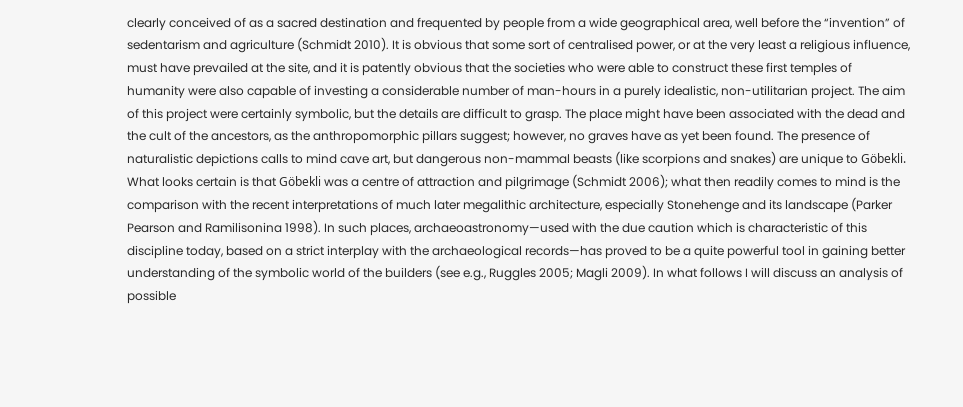clearly conceived of as a sacred destination and frequented by people from a wide geographical area, well before the “invention” of sedentarism and agriculture (Schmidt 2010). It is obvious that some sort of centralised power, or at the very least a religious influence, must have prevailed at the site, and it is patently obvious that the societies who were able to construct these first temples of humanity were also capable of investing a considerable number of man-hours in a purely idealistic, non-utilitarian project. The aim of this project were certainly symbolic, but the details are difficult to grasp. The place might have been associated with the dead and the cult of the ancestors, as the anthropomorphic pillars suggest; however, no graves have as yet been found. The presence of naturalistic depictions calls to mind cave art, but dangerous non-mammal beasts (like scorpions and snakes) are unique to Göbekli. What looks certain is that Göbekli was a centre of attraction and pilgrimage (Schmidt 2006); what then readily comes to mind is the comparison with the recent interpretations of much later megalithic architecture, especially Stonehenge and its landscape (Parker Pearson and Ramilisonina 1998). In such places, archaeoastronomy—used with the due caution which is characteristic of this discipline today, based on a strict interplay with the archaeological records—has proved to be a quite powerful tool in gaining better understanding of the symbolic world of the builders (see e.g., Ruggles 2005; Magli 2009). In what follows I will discuss an analysis of possible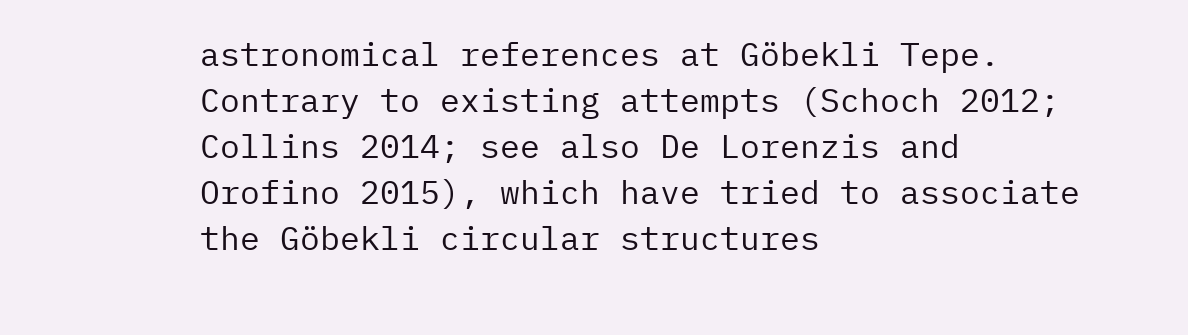astronomical references at Göbekli Tepe. Contrary to existing attempts (Schoch 2012; Collins 2014; see also De Lorenzis and Orofino 2015), which have tried to associate the Göbekli circular structures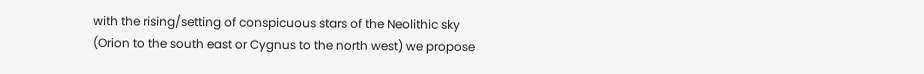with the rising/setting of conspicuous stars of the Neolithic sky (Orion to the south east or Cygnus to the north west) we propose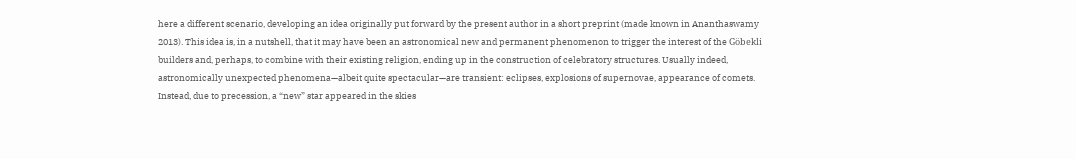here a different scenario, developing an idea originally put forward by the present author in a short preprint (made known in Ananthaswamy 2013). This idea is, in a nutshell, that it may have been an astronomical new and permanent phenomenon to trigger the interest of the Göbekli builders and, perhaps, to combine with their existing religion, ending up in the construction of celebratory structures. Usually indeed, astronomically unexpected phenomena—albeit quite spectacular—are transient: eclipses, explosions of supernovae, appearance of comets. Instead, due to precession, a “new” star appeared in the skies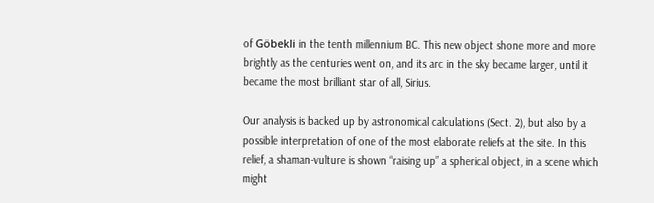of Göbekli in the tenth millennium BC. This new object shone more and more brightly as the centuries went on, and its arc in the sky became larger, until it became the most brilliant star of all, Sirius.

Our analysis is backed up by astronomical calculations (Sect. 2), but also by a possible interpretation of one of the most elaborate reliefs at the site. In this relief, a shaman-vulture is shown “raising up” a spherical object, in a scene which might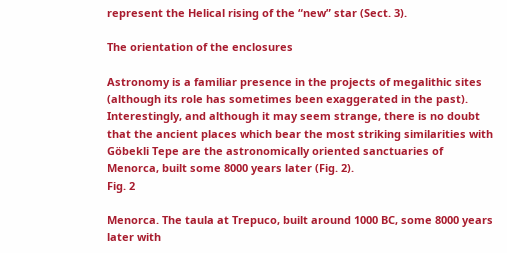represent the Helical rising of the “new” star (Sect. 3).

The orientation of the enclosures

Astronomy is a familiar presence in the projects of megalithic sites (although its role has sometimes been exaggerated in the past). Interestingly, and although it may seem strange, there is no doubt that the ancient places which bear the most striking similarities with Göbekli Tepe are the astronomically oriented sanctuaries of Menorca, built some 8000 years later (Fig. 2).
Fig. 2

Menorca. The taula at Trepuco, built around 1000 BC, some 8000 years later with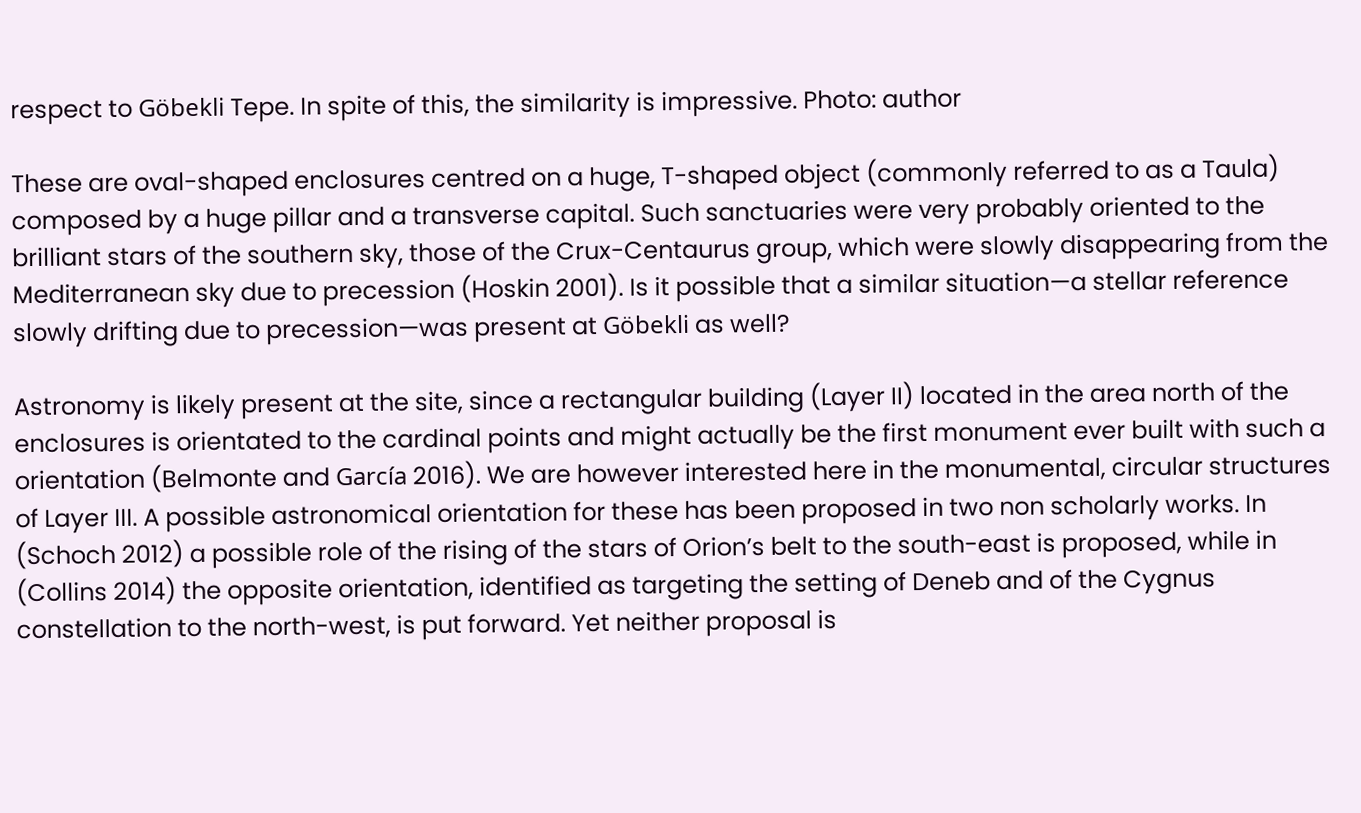respect to Göbekli Tepe. In spite of this, the similarity is impressive. Photo: author

These are oval-shaped enclosures centred on a huge, T-shaped object (commonly referred to as a Taula) composed by a huge pillar and a transverse capital. Such sanctuaries were very probably oriented to the brilliant stars of the southern sky, those of the Crux-Centaurus group, which were slowly disappearing from the Mediterranean sky due to precession (Hoskin 2001). Is it possible that a similar situation—a stellar reference slowly drifting due to precession—was present at Göbekli as well?

Astronomy is likely present at the site, since a rectangular building (Layer II) located in the area north of the enclosures is orientated to the cardinal points and might actually be the first monument ever built with such a orientation (Belmonte and García 2016). We are however interested here in the monumental, circular structures of Layer III. A possible astronomical orientation for these has been proposed in two non scholarly works. In (Schoch 2012) a possible role of the rising of the stars of Orion’s belt to the south-east is proposed, while in (Collins 2014) the opposite orientation, identified as targeting the setting of Deneb and of the Cygnus constellation to the north-west, is put forward. Yet neither proposal is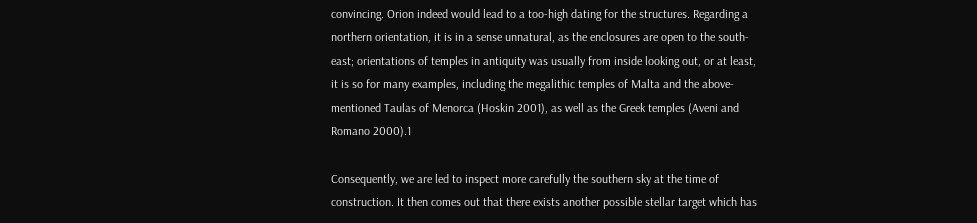convincing. Orion indeed would lead to a too-high dating for the structures. Regarding a northern orientation, it is in a sense unnatural, as the enclosures are open to the south-east; orientations of temples in antiquity was usually from inside looking out, or at least, it is so for many examples, including the megalithic temples of Malta and the above-mentioned Taulas of Menorca (Hoskin 2001), as well as the Greek temples (Aveni and Romano 2000).1

Consequently, we are led to inspect more carefully the southern sky at the time of construction. It then comes out that there exists another possible stellar target which has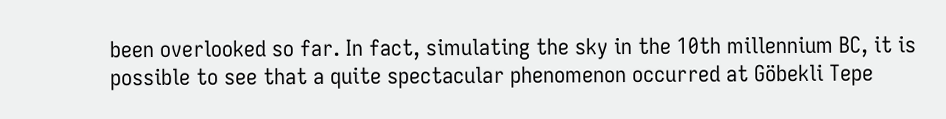been overlooked so far. In fact, simulating the sky in the 10th millennium BC, it is possible to see that a quite spectacular phenomenon occurred at Göbekli Tepe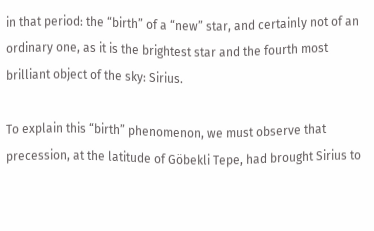in that period: the “birth” of a “new” star, and certainly not of an ordinary one, as it is the brightest star and the fourth most brilliant object of the sky: Sirius.

To explain this “birth” phenomenon, we must observe that precession, at the latitude of Göbekli Tepe, had brought Sirius to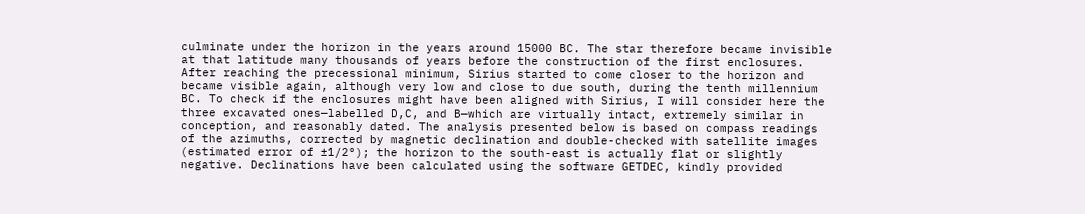culminate under the horizon in the years around 15000 BC. The star therefore became invisible at that latitude many thousands of years before the construction of the first enclosures. After reaching the precessional minimum, Sirius started to come closer to the horizon and became visible again, although very low and close to due south, during the tenth millennium BC. To check if the enclosures might have been aligned with Sirius, I will consider here the three excavated ones—labelled D,C, and B—which are virtually intact, extremely similar in conception, and reasonably dated. The analysis presented below is based on compass readings of the azimuths, corrected by magnetic declination and double-checked with satellite images (estimated error of ±1/2°); the horizon to the south-east is actually flat or slightly negative. Declinations have been calculated using the software GETDEC, kindly provided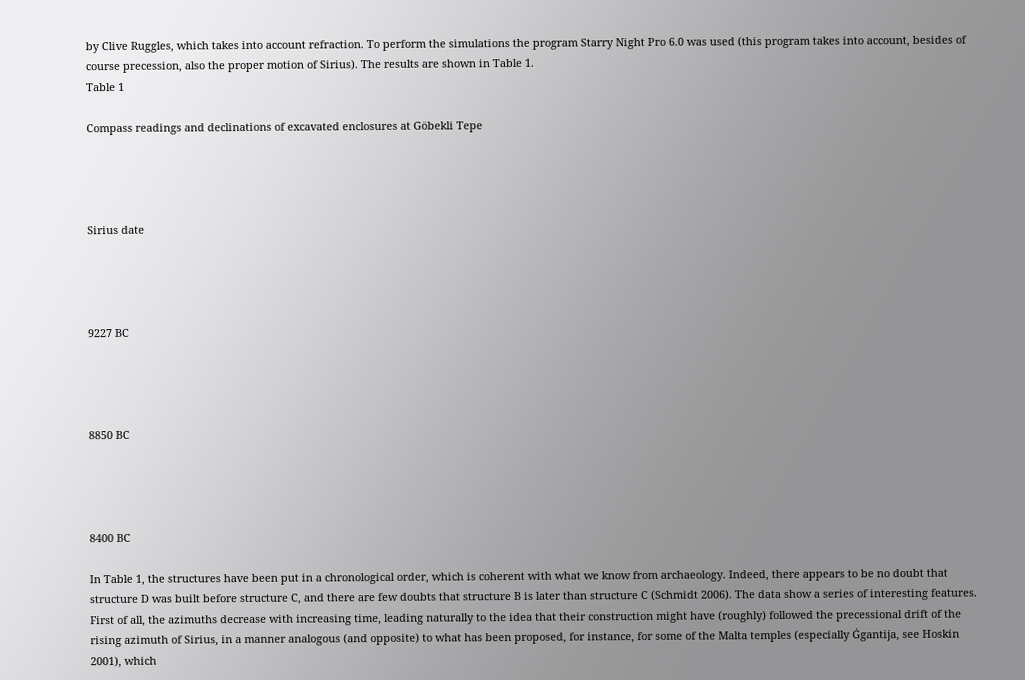by Clive Ruggles, which takes into account refraction. To perform the simulations the program Starry Night Pro 6.0 was used (this program takes into account, besides of course precession, also the proper motion of Sirius). The results are shown in Table 1.
Table 1

Compass readings and declinations of excavated enclosures at Göbekli Tepe




Sirius date




9227 BC




8850 BC




8400 BC

In Table 1, the structures have been put in a chronological order, which is coherent with what we know from archaeology. Indeed, there appears to be no doubt that structure D was built before structure C, and there are few doubts that structure B is later than structure C (Schmidt 2006). The data show a series of interesting features. First of all, the azimuths decrease with increasing time, leading naturally to the idea that their construction might have (roughly) followed the precessional drift of the rising azimuth of Sirius, in a manner analogous (and opposite) to what has been proposed, for instance, for some of the Malta temples (especially Ġgantija, see Hoskin 2001), which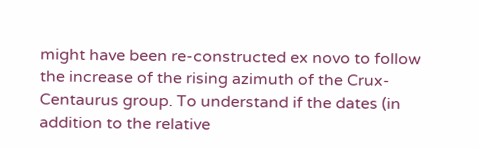might have been re-constructed ex novo to follow the increase of the rising azimuth of the Crux-Centaurus group. To understand if the dates (in addition to the relative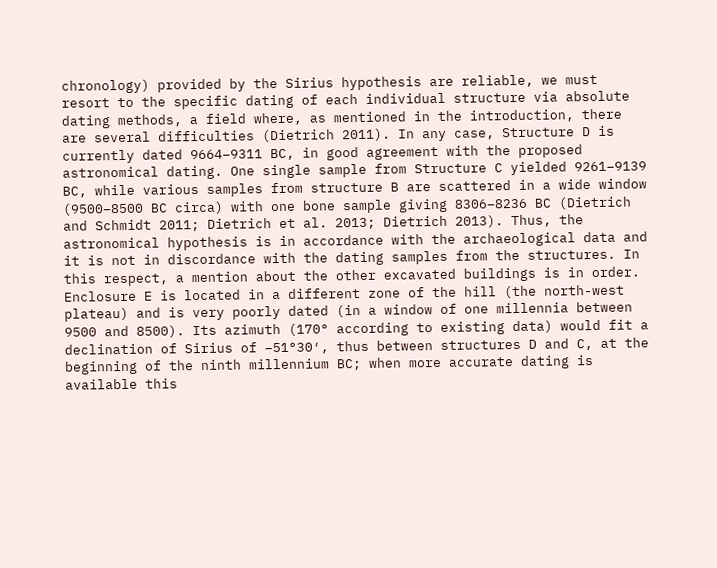chronology) provided by the Sirius hypothesis are reliable, we must resort to the specific dating of each individual structure via absolute dating methods, a field where, as mentioned in the introduction, there are several difficulties (Dietrich 2011). In any case, Structure D is currently dated 9664–9311 BC, in good agreement with the proposed astronomical dating. One single sample from Structure C yielded 9261–9139 BC, while various samples from structure B are scattered in a wide window (9500–8500 BC circa) with one bone sample giving 8306–8236 BC (Dietrich and Schmidt 2011; Dietrich et al. 2013; Dietrich 2013). Thus, the astronomical hypothesis is in accordance with the archaeological data and it is not in discordance with the dating samples from the structures. In this respect, a mention about the other excavated buildings is in order. Enclosure E is located in a different zone of the hill (the north-west plateau) and is very poorly dated (in a window of one millennia between 9500 and 8500). Its azimuth (170° according to existing data) would fit a declination of Sirius of −51°30′, thus between structures D and C, at the beginning of the ninth millennium BC; when more accurate dating is available this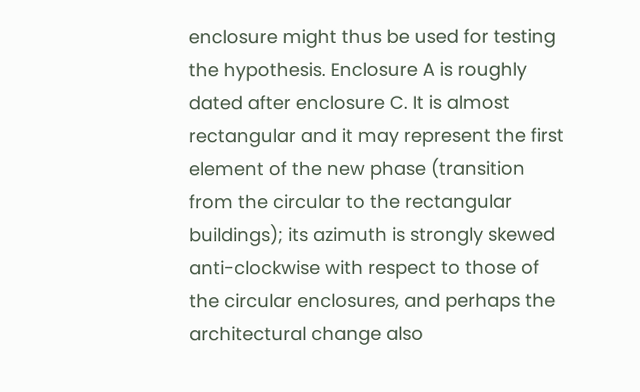enclosure might thus be used for testing the hypothesis. Enclosure A is roughly dated after enclosure C. It is almost rectangular and it may represent the first element of the new phase (transition from the circular to the rectangular buildings); its azimuth is strongly skewed anti-clockwise with respect to those of the circular enclosures, and perhaps the architectural change also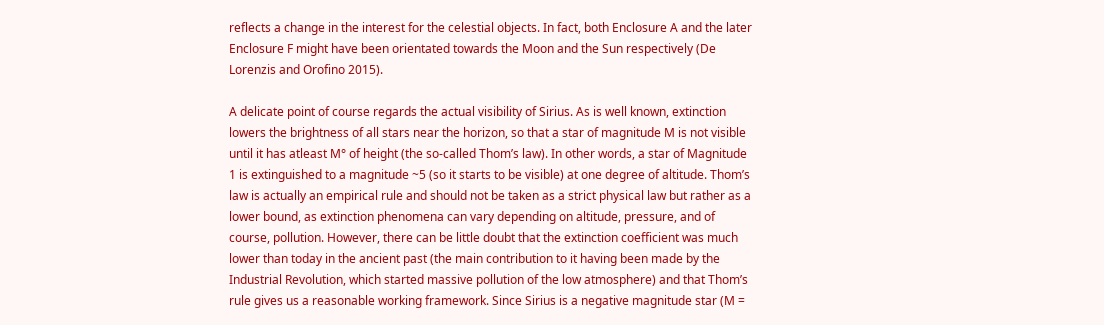reflects a change in the interest for the celestial objects. In fact, both Enclosure A and the later Enclosure F might have been orientated towards the Moon and the Sun respectively (De Lorenzis and Orofino 2015).

A delicate point of course regards the actual visibility of Sirius. As is well known, extinction lowers the brightness of all stars near the horizon, so that a star of magnitude M is not visible until it has atleast M° of height (the so-called Thom’s law). In other words, a star of Magnitude 1 is extinguished to a magnitude ~5 (so it starts to be visible) at one degree of altitude. Thom’s law is actually an empirical rule and should not be taken as a strict physical law but rather as a lower bound, as extinction phenomena can vary depending on altitude, pressure, and of course, pollution. However, there can be little doubt that the extinction coefficient was much lower than today in the ancient past (the main contribution to it having been made by the Industrial Revolution, which started massive pollution of the low atmosphere) and that Thom’s rule gives us a reasonable working framework. Since Sirius is a negative magnitude star (M =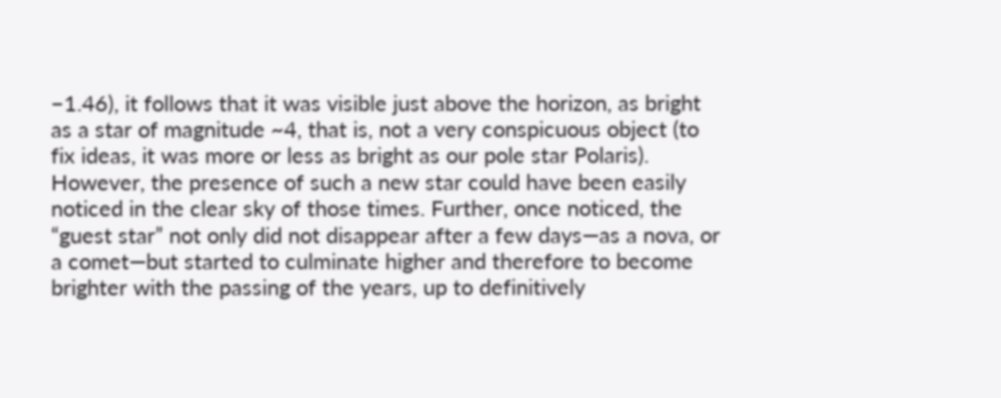−1.46), it follows that it was visible just above the horizon, as bright as a star of magnitude ~4, that is, not a very conspicuous object (to fix ideas, it was more or less as bright as our pole star Polaris). However, the presence of such a new star could have been easily noticed in the clear sky of those times. Further, once noticed, the “guest star” not only did not disappear after a few days—as a nova, or a comet—but started to culminate higher and therefore to become brighter with the passing of the years, up to definitively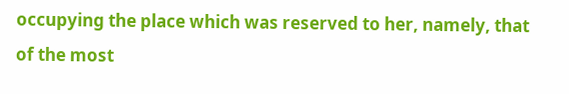occupying the place which was reserved to her, namely, that of the most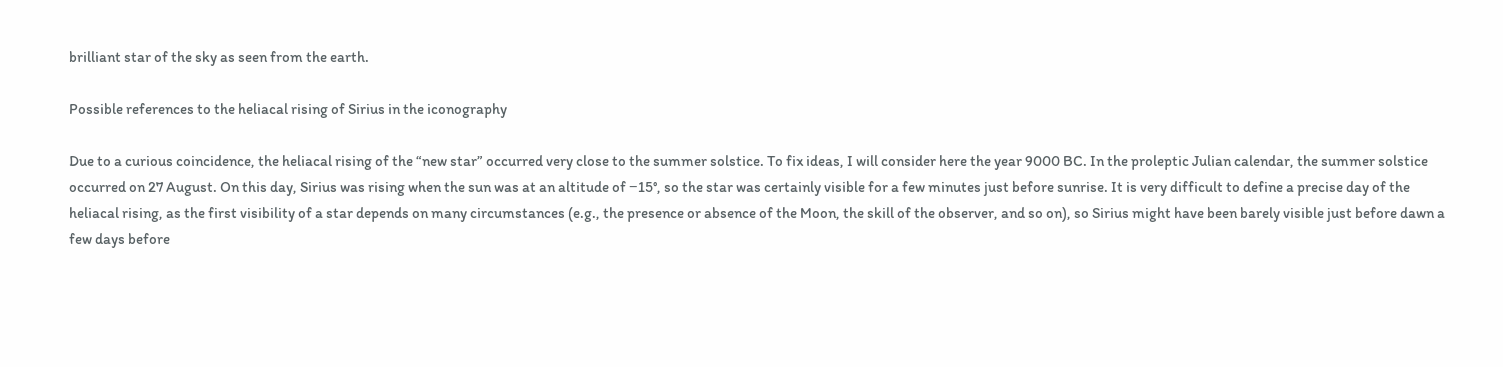brilliant star of the sky as seen from the earth.

Possible references to the heliacal rising of Sirius in the iconography

Due to a curious coincidence, the heliacal rising of the “new star” occurred very close to the summer solstice. To fix ideas, I will consider here the year 9000 BC. In the proleptic Julian calendar, the summer solstice occurred on 27 August. On this day, Sirius was rising when the sun was at an altitude of −15°, so the star was certainly visible for a few minutes just before sunrise. It is very difficult to define a precise day of the heliacal rising, as the first visibility of a star depends on many circumstances (e.g., the presence or absence of the Moon, the skill of the observer, and so on), so Sirius might have been barely visible just before dawn a few days before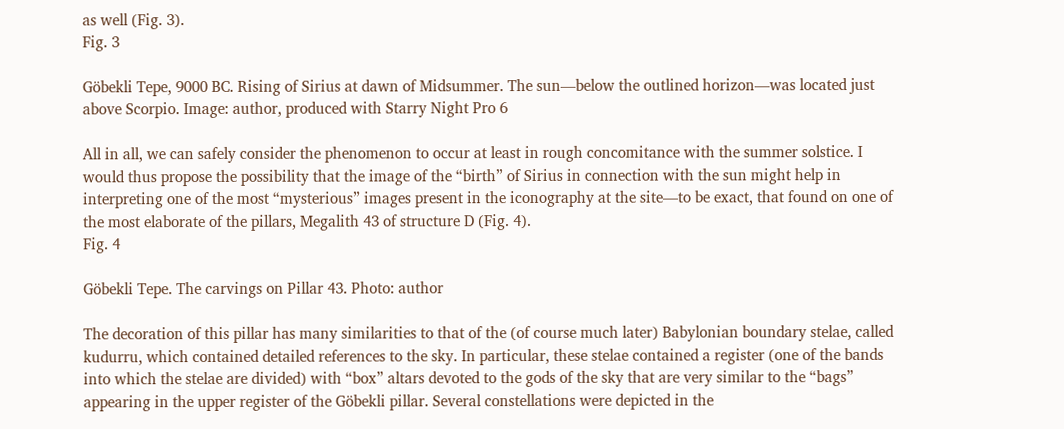as well (Fig. 3).
Fig. 3

Göbekli Tepe, 9000 BC. Rising of Sirius at dawn of Midsummer. The sun—below the outlined horizon—was located just above Scorpio. Image: author, produced with Starry Night Pro 6

All in all, we can safely consider the phenomenon to occur at least in rough concomitance with the summer solstice. I would thus propose the possibility that the image of the “birth” of Sirius in connection with the sun might help in interpreting one of the most “mysterious” images present in the iconography at the site—to be exact, that found on one of the most elaborate of the pillars, Megalith 43 of structure D (Fig. 4).
Fig. 4

Göbekli Tepe. The carvings on Pillar 43. Photo: author

The decoration of this pillar has many similarities to that of the (of course much later) Babylonian boundary stelae, called kudurru, which contained detailed references to the sky. In particular, these stelae contained a register (one of the bands into which the stelae are divided) with “box” altars devoted to the gods of the sky that are very similar to the “bags” appearing in the upper register of the Göbekli pillar. Several constellations were depicted in the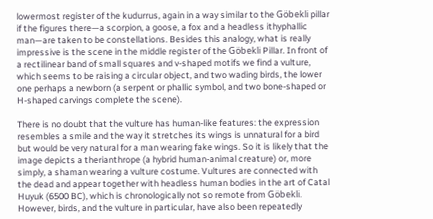lowermost register of the kudurrus, again in a way similar to the Göbekli pillar if the figures there—a scorpion, a goose, a fox and a headless ithyphallic man—are taken to be constellations. Besides this analogy, what is really impressive is the scene in the middle register of the Göbekli Pillar. In front of a rectilinear band of small squares and v-shaped motifs we find a vulture, which seems to be raising a circular object, and two wading birds, the lower one perhaps a newborn (a serpent or phallic symbol, and two bone-shaped or H-shaped carvings complete the scene).

There is no doubt that the vulture has human-like features: the expression resembles a smile and the way it stretches its wings is unnatural for a bird but would be very natural for a man wearing fake wings. So it is likely that the image depicts a therianthrope (a hybrid human-animal creature) or, more simply, a shaman wearing a vulture costume. Vultures are connected with the dead and appear together with headless human bodies in the art of Catal Huyuk (6500 BC), which is chronologically not so remote from Göbekli. However, birds, and the vulture in particular, have also been repeatedly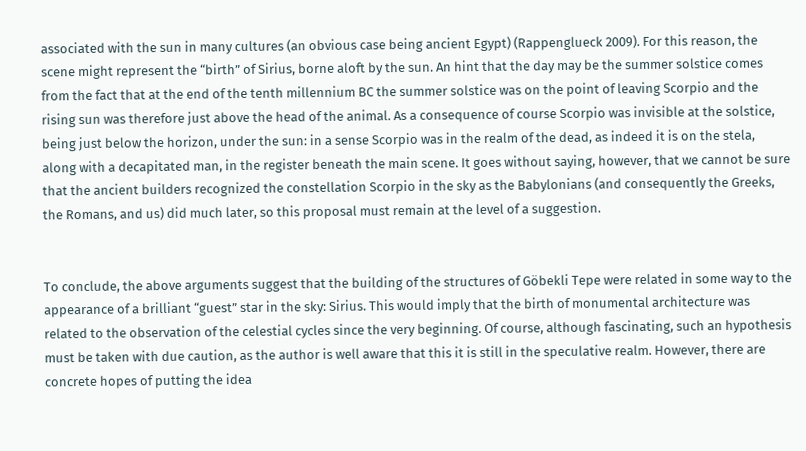associated with the sun in many cultures (an obvious case being ancient Egypt) (Rappenglueck 2009). For this reason, the scene might represent the “birth” of Sirius, borne aloft by the sun. An hint that the day may be the summer solstice comes from the fact that at the end of the tenth millennium BC the summer solstice was on the point of leaving Scorpio and the rising sun was therefore just above the head of the animal. As a consequence of course Scorpio was invisible at the solstice, being just below the horizon, under the sun: in a sense Scorpio was in the realm of the dead, as indeed it is on the stela, along with a decapitated man, in the register beneath the main scene. It goes without saying, however, that we cannot be sure that the ancient builders recognized the constellation Scorpio in the sky as the Babylonians (and consequently the Greeks, the Romans, and us) did much later, so this proposal must remain at the level of a suggestion.


To conclude, the above arguments suggest that the building of the structures of Göbekli Tepe were related in some way to the appearance of a brilliant “guest” star in the sky: Sirius. This would imply that the birth of monumental architecture was related to the observation of the celestial cycles since the very beginning. Of course, although fascinating, such an hypothesis must be taken with due caution, as the author is well aware that this it is still in the speculative realm. However, there are concrete hopes of putting the idea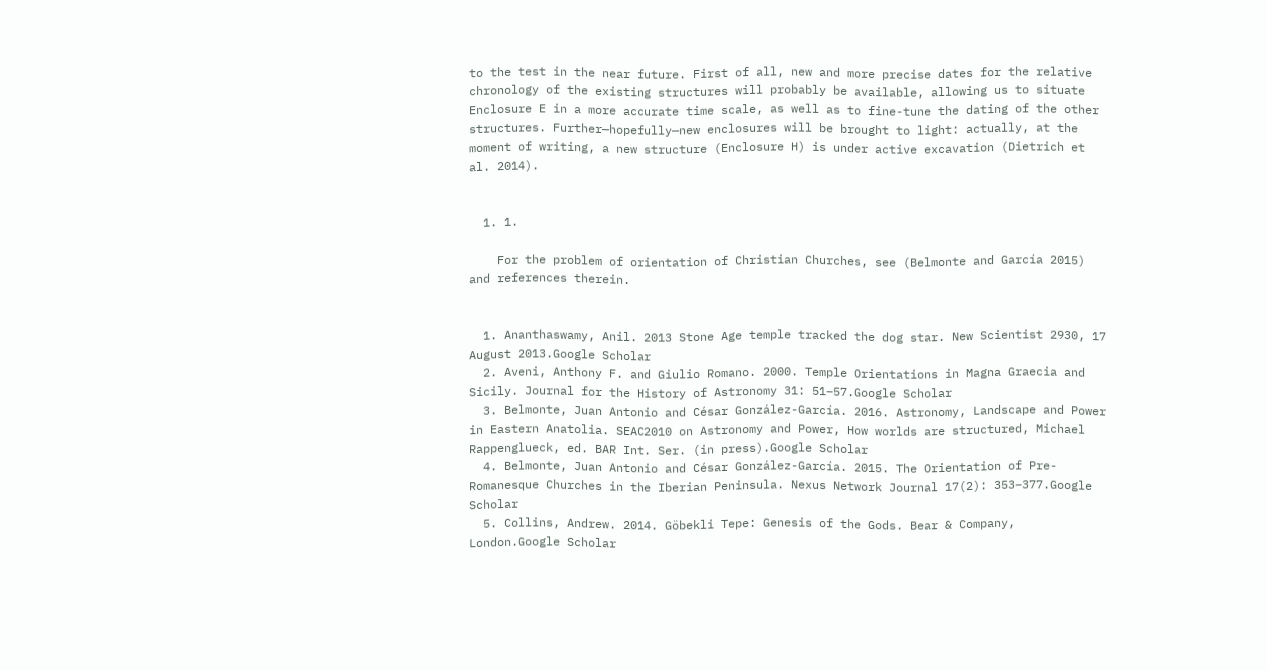to the test in the near future. First of all, new and more precise dates for the relative chronology of the existing structures will probably be available, allowing us to situate Enclosure E in a more accurate time scale, as well as to fine-tune the dating of the other structures. Further—hopefully—new enclosures will be brought to light: actually, at the moment of writing, a new structure (Enclosure H) is under active excavation (Dietrich et al. 2014).


  1. 1.

    For the problem of orientation of Christian Churches, see (Belmonte and García 2015) and references therein.


  1. Ananthaswamy, Anil. 2013 Stone Age temple tracked the dog star. New Scientist 2930, 17 August 2013.Google Scholar
  2. Aveni, Anthony F. and Giulio Romano. 2000. Temple Orientations in Magna Graecia and Sicily. Journal for the History of Astronomy 31: 51–57.Google Scholar
  3. Belmonte, Juan Antonio and César González-García. 2016. Astronomy, Landscape and Power in Eastern Anatolia. SEAC2010 on Astronomy and Power, How worlds are structured, Michael Rappenglueck, ed. BAR Int. Ser. (in press).Google Scholar
  4. Belmonte, Juan Antonio and César González-García. 2015. The Orientation of Pre-Romanesque Churches in the Iberian Peninsula. Nexus Network Journal 17(2): 353–377.Google Scholar
  5. Collins, Andrew. 2014. Göbekli Tepe: Genesis of the Gods. Bear & Company, London.Google Scholar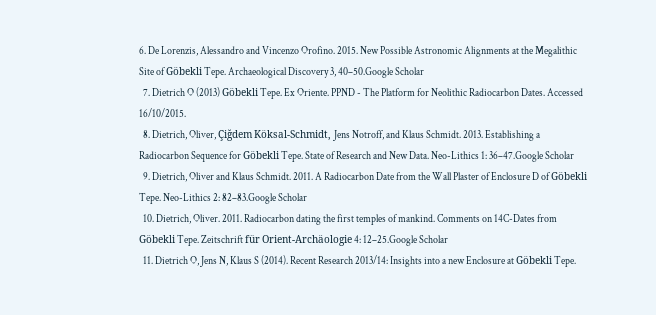6. De Lorenzis, Alessandro and Vincenzo Orofino. 2015. New Possible Astronomic Alignments at the Megalithic Site of Göbekli Tepe. Archaeological Discovery 3, 40–50.Google Scholar
  7. Dietrich O (2013) Göbekli Tepe. Ex Oriente. PPND - The Platform for Neolithic Radiocarbon Dates. Accessed 16/10/2015.
  8. Dietrich, Oliver, Çiğdem Köksal-Schmidt, Jens Notroff, and Klaus Schmidt. 2013. Establishing a Radiocarbon Sequence for Göbekli Tepe. State of Research and New Data. Neo-Lithics 1: 36–47.Google Scholar
  9. Dietrich, Oliver and Klaus Schmidt. 2011. A Radiocarbon Date from the Wall Plaster of Enclosure D of Göbekli Tepe. Neo-Lithics 2: 82–83.Google Scholar
  10. Dietrich, Oliver. 2011. Radiocarbon dating the first temples of mankind. Comments on 14C-Dates from Göbekli Tepe. Zeitschrift für Orient-Archäologie 4: 12–25.Google Scholar
  11. Dietrich O, Jens N, Klaus S (2014). Recent Research 2013/14: Insights into a new Enclosure at Göbekli Tepe.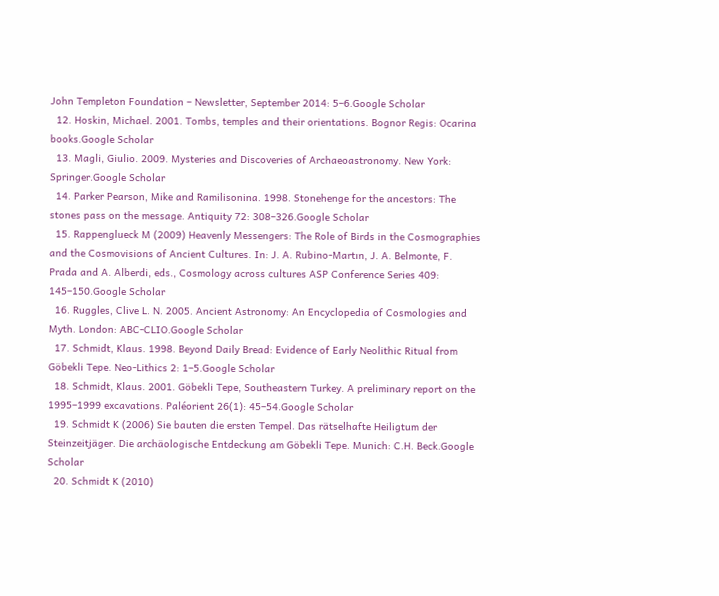John Templeton Foundation – Newsletter, September 2014: 5–6.Google Scholar
  12. Hoskin, Michael. 2001. Tombs, temples and their orientations. Bognor Regis: Ocarina books.Google Scholar
  13. Magli, Giulio. 2009. Mysteries and Discoveries of Archaeoastronomy. New York: Springer.Google Scholar
  14. Parker Pearson, Mike and Ramilisonina. 1998. Stonehenge for the ancestors: The stones pass on the message. Antiquity 72: 308–326.Google Scholar
  15. Rappenglueck M (2009) Heavenly Messengers: The Role of Birds in the Cosmographies and the Cosmovisions of Ancient Cultures. In: J. A. Rubino-Martın, J. A. Belmonte, F. Prada and A. Alberdi, eds., Cosmology across cultures ASP Conference Series 409: 145–150.Google Scholar
  16. Ruggles, Clive L. N. 2005. Ancient Astronomy: An Encyclopedia of Cosmologies and Myth. London: ABC-CLIO.Google Scholar
  17. Schmidt, Klaus. 1998. Beyond Daily Bread: Evidence of Early Neolithic Ritual from Göbekli Tepe. Neo-Lithics 2: 1–5.Google Scholar
  18. Schmidt, Klaus. 2001. Göbekli Tepe, Southeastern Turkey. A preliminary report on the 1995–1999 excavations. Paléorient 26(1): 45–54.Google Scholar
  19. Schmidt K (2006) Sie bauten die ersten Tempel. Das rätselhafte Heiligtum der Steinzeitjäger. Die archäologische Entdeckung am Göbekli Tepe. Munich: C.H. Beck.Google Scholar
  20. Schmidt K (2010)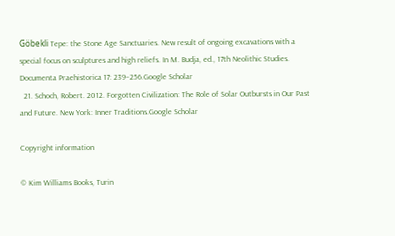Göbekli Tepe: the Stone Age Sanctuaries. New result of ongoing excavations with a special focus on sculptures and high reliefs. In M. Budja, ed., 17th Neolithic Studies. Documenta Praehistorica 17: 239–256.Google Scholar
  21. Schoch, Robert. 2012. Forgotten Civilization: The Role of Solar Outbursts in Our Past and Future. New York: Inner Traditions.Google Scholar

Copyright information

© Kim Williams Books, Turin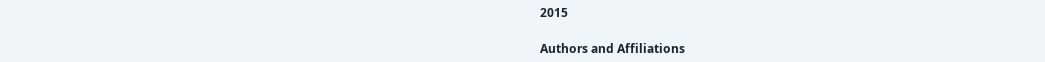2015

Authors and Affiliations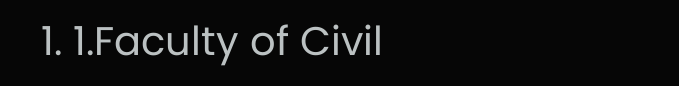1. 1.Faculty of Civil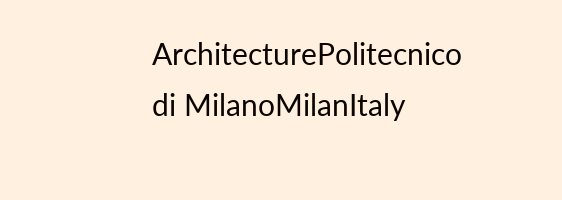ArchitecturePolitecnico di MilanoMilanItaly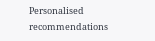Personalised recommendations